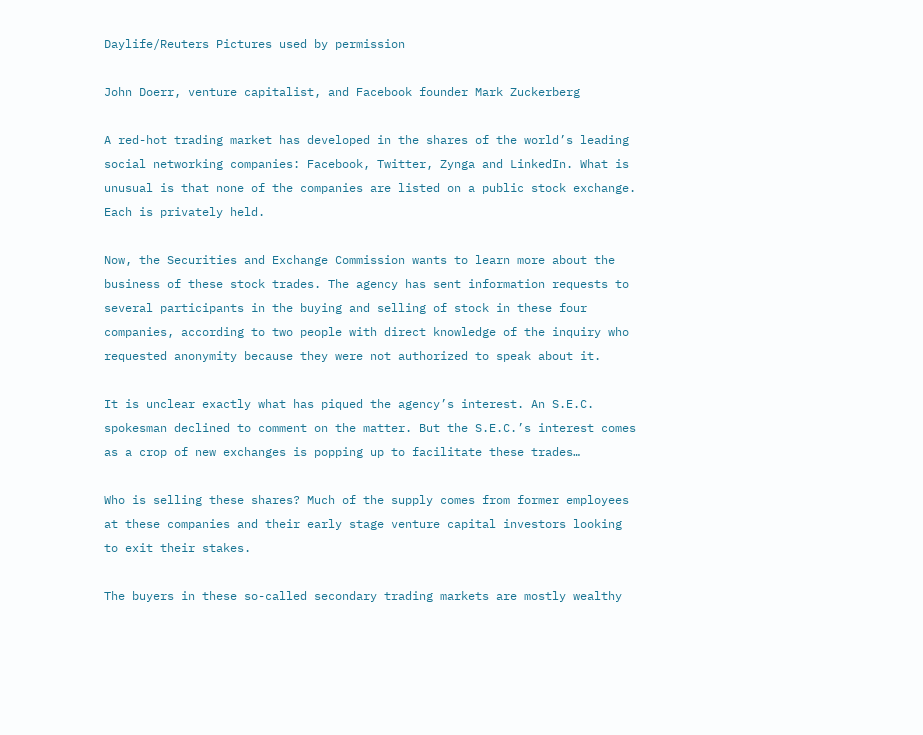Daylife/Reuters Pictures used by permission

John Doerr, venture capitalist, and Facebook founder Mark Zuckerberg

A red-hot trading market has developed in the shares of the world’s leading social networking companies: Facebook, Twitter, Zynga and LinkedIn. What is unusual is that none of the companies are listed on a public stock exchange. Each is privately held.

Now, the Securities and Exchange Commission wants to learn more about the business of these stock trades. The agency has sent information requests to several participants in the buying and selling of stock in these four companies, according to two people with direct knowledge of the inquiry who requested anonymity because they were not authorized to speak about it.

It is unclear exactly what has piqued the agency’s interest. An S.E.C. spokesman declined to comment on the matter. But the S.E.C.’s interest comes as a crop of new exchanges is popping up to facilitate these trades…

Who is selling these shares? Much of the supply comes from former employees at these companies and their early stage venture capital investors looking to exit their stakes.

The buyers in these so-called secondary trading markets are mostly wealthy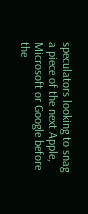speculators looking to snag a piece of the next Apple, Microsoft or Google before the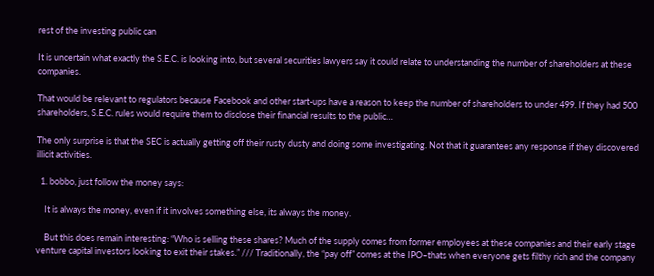rest of the investing public can

It is uncertain what exactly the S.E.C. is looking into, but several securities lawyers say it could relate to understanding the number of shareholders at these companies.

That would be relevant to regulators because Facebook and other start-ups have a reason to keep the number of shareholders to under 499. If they had 500 shareholders, S.E.C. rules would require them to disclose their financial results to the public…

The only surprise is that the SEC is actually getting off their rusty dusty and doing some investigating. Not that it guarantees any response if they discovered illicit activities.

  1. bobbo, just follow the money says:

    It is always the money, even if it involves something else, its always the money.

    But this does remain interesting: “Who is selling these shares? Much of the supply comes from former employees at these companies and their early stage venture capital investors looking to exit their stakes.” /// Traditionally, the “pay off” comes at the IPO–thats when everyone gets filthy rich and the company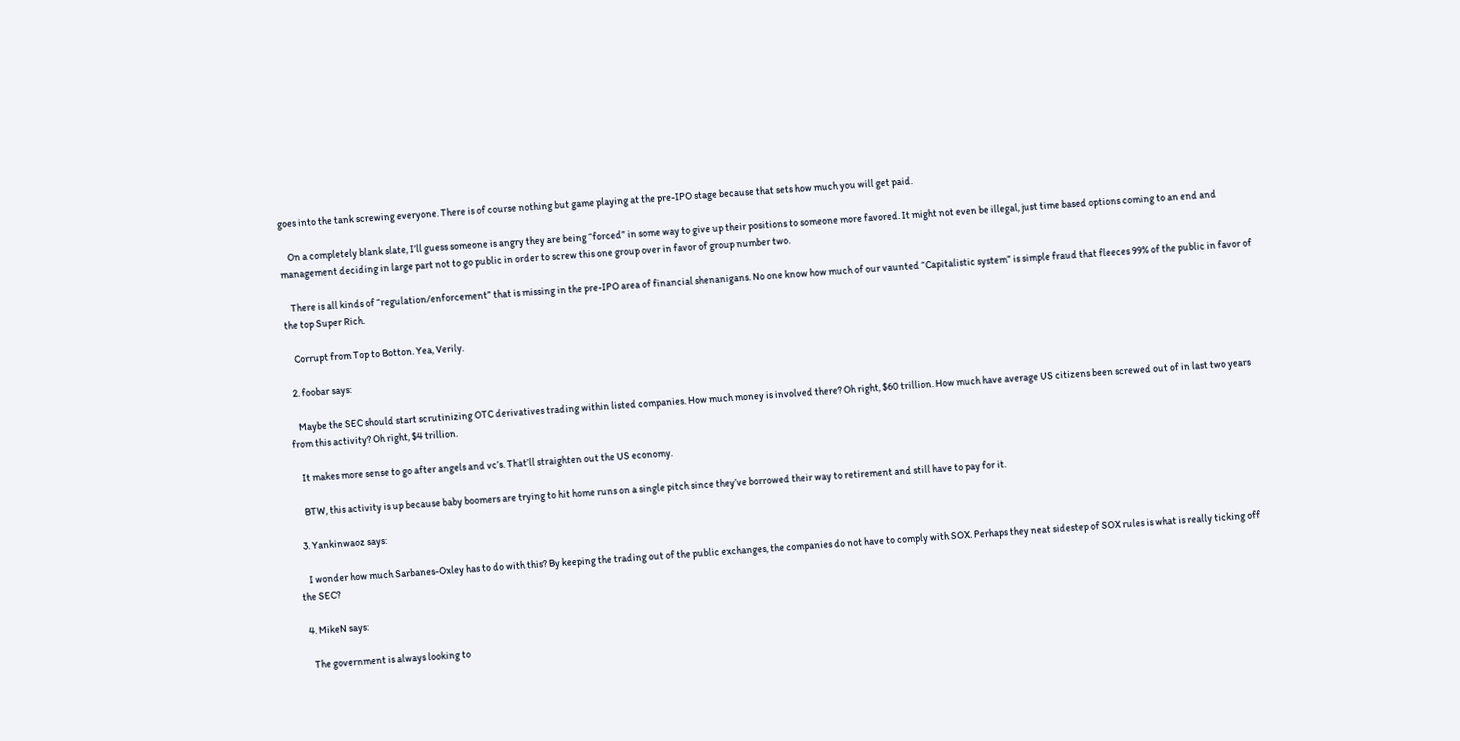goes into the tank screwing everyone. There is of course nothing but game playing at the pre-IPO stage because that sets how much you will get paid.

    On a completely blank slate, I’ll guess someone is angry they are being “forced” in some way to give up their positions to someone more favored. It might not even be illegal, just time based options coming to an end and management deciding in large part not to go public in order to screw this one group over in favor of group number two.

    There is all kinds of “regulation/enforcement” that is missing in the pre-IPO area of financial shenanigans. No one know how much of our vaunted “Capitalistic system” is simple fraud that fleeces 99% of the public in favor of the top Super Rich.

    Corrupt from Top to Botton. Yea, Verily.

  2. foobar says:

    Maybe the SEC should start scrutinizing OTC derivatives trading within listed companies. How much money is involved there? Oh right, $60 trillion. How much have average US citizens been screwed out of in last two years from this activity? Oh right, $4 trillion.

    It makes more sense to go after angels and vc’s. That’ll straighten out the US economy.

    BTW, this activity is up because baby boomers are trying to hit home runs on a single pitch since they’ve borrowed their way to retirement and still have to pay for it.

  3. Yankinwaoz says:

    I wonder how much Sarbanes-Oxley has to do with this? By keeping the trading out of the public exchanges, the companies do not have to comply with SOX. Perhaps they neat sidestep of SOX rules is what is really ticking off the SEC?

  4. MikeN says:

    The government is always looking to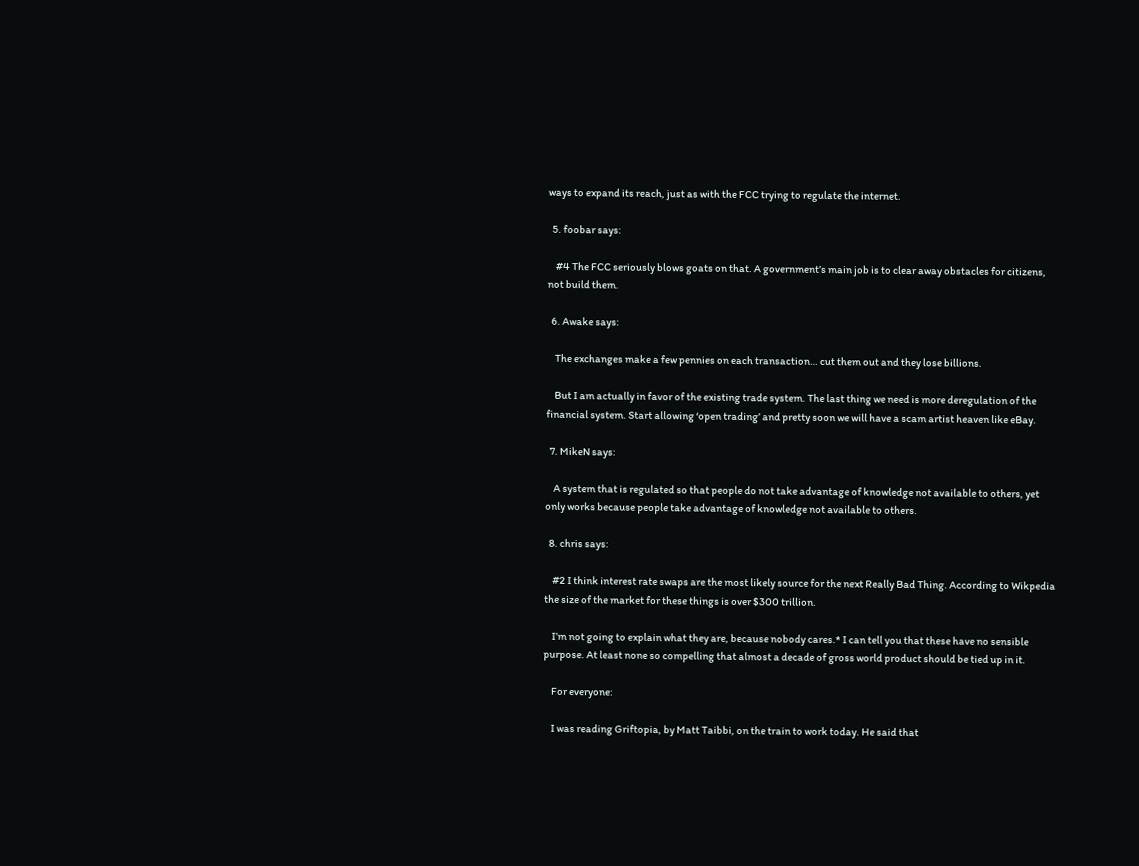ways to expand its reach, just as with the FCC trying to regulate the internet.

  5. foobar says:

    #4 The FCC seriously blows goats on that. A government’s main job is to clear away obstacles for citizens, not build them.

  6. Awake says:

    The exchanges make a few pennies on each transaction… cut them out and they lose billions.

    But I am actually in favor of the existing trade system. The last thing we need is more deregulation of the financial system. Start allowing ‘open trading’ and pretty soon we will have a scam artist heaven like eBay.

  7. MikeN says:

    A system that is regulated so that people do not take advantage of knowledge not available to others, yet only works because people take advantage of knowledge not available to others.

  8. chris says:

    #2 I think interest rate swaps are the most likely source for the next Really Bad Thing. According to Wikpedia the size of the market for these things is over $300 trillion.

    I’m not going to explain what they are, because nobody cares.* I can tell you that these have no sensible purpose. At least none so compelling that almost a decade of gross world product should be tied up in it.

    For everyone:

    I was reading Griftopia, by Matt Taibbi, on the train to work today. He said that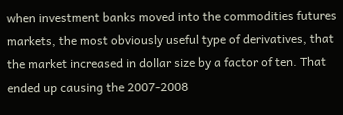when investment banks moved into the commodities futures markets, the most obviously useful type of derivatives, that the market increased in dollar size by a factor of ten. That ended up causing the 2007-2008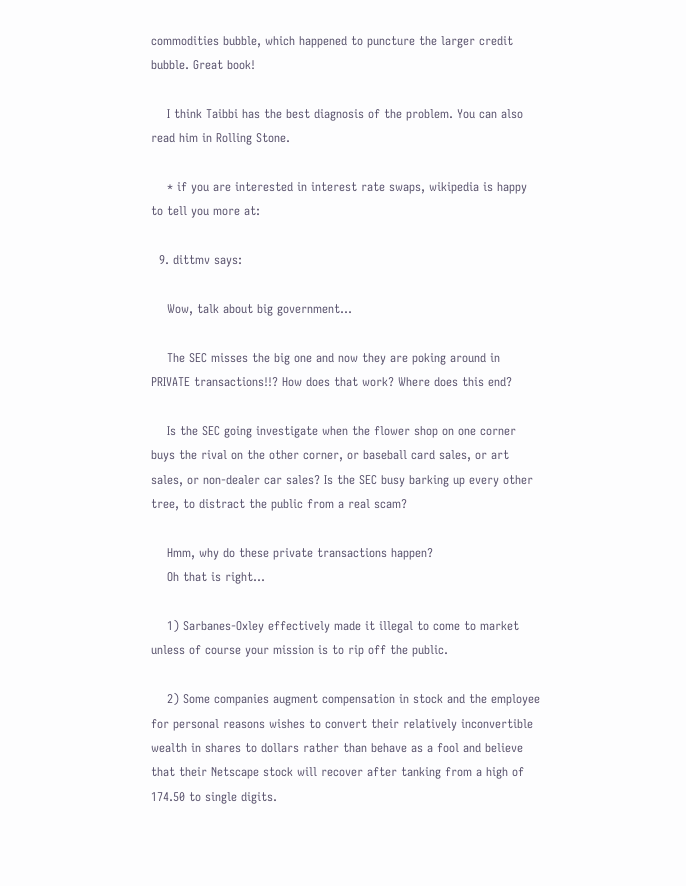commodities bubble, which happened to puncture the larger credit bubble. Great book!

    I think Taibbi has the best diagnosis of the problem. You can also read him in Rolling Stone.

    * if you are interested in interest rate swaps, wikipedia is happy to tell you more at:

  9. dittmv says:

    Wow, talk about big government…

    The SEC misses the big one and now they are poking around in PRIVATE transactions!!? How does that work? Where does this end?

    Is the SEC going investigate when the flower shop on one corner buys the rival on the other corner, or baseball card sales, or art sales, or non-dealer car sales? Is the SEC busy barking up every other tree, to distract the public from a real scam?

    Hmm, why do these private transactions happen?
    Oh that is right…

    1) Sarbanes-Oxley effectively made it illegal to come to market unless of course your mission is to rip off the public.

    2) Some companies augment compensation in stock and the employee for personal reasons wishes to convert their relatively inconvertible wealth in shares to dollars rather than behave as a fool and believe that their Netscape stock will recover after tanking from a high of 174.50 to single digits.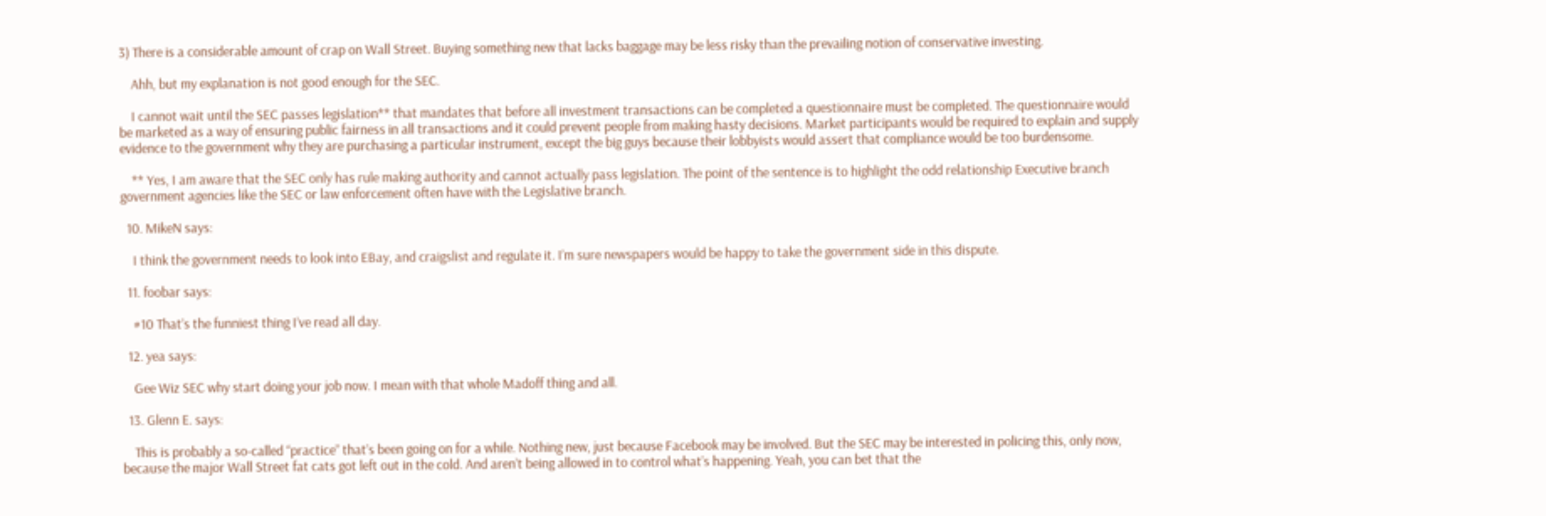3) There is a considerable amount of crap on Wall Street. Buying something new that lacks baggage may be less risky than the prevailing notion of conservative investing.

    Ahh, but my explanation is not good enough for the SEC.

    I cannot wait until the SEC passes legislation** that mandates that before all investment transactions can be completed a questionnaire must be completed. The questionnaire would be marketed as a way of ensuring public fairness in all transactions and it could prevent people from making hasty decisions. Market participants would be required to explain and supply evidence to the government why they are purchasing a particular instrument, except the big guys because their lobbyists would assert that compliance would be too burdensome.

    ** Yes, I am aware that the SEC only has rule making authority and cannot actually pass legislation. The point of the sentence is to highlight the odd relationship Executive branch government agencies like the SEC or law enforcement often have with the Legislative branch.

  10. MikeN says:

    I think the government needs to look into EBay, and craigslist and regulate it. I’m sure newspapers would be happy to take the government side in this dispute.

  11. foobar says:

    #10 That’s the funniest thing I’ve read all day.

  12. yea says:

    Gee Wiz SEC why start doing your job now. I mean with that whole Madoff thing and all.

  13. Glenn E. says:

    This is probably a so-called “practice” that’s been going on for a while. Nothing new, just because Facebook may be involved. But the SEC may be interested in policing this, only now, because the major Wall Street fat cats got left out in the cold. And aren’t being allowed in to control what’s happening. Yeah, you can bet that the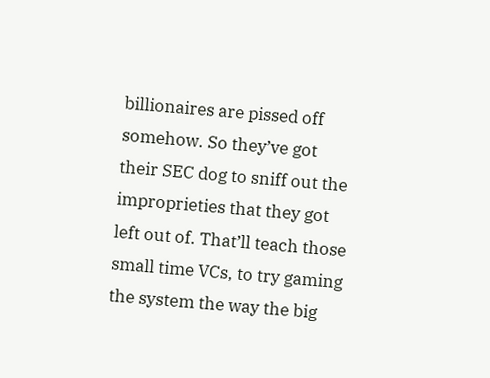billionaires are pissed off somehow. So they’ve got their SEC dog to sniff out the improprieties that they got left out of. That’ll teach those small time VCs, to try gaming the system the way the big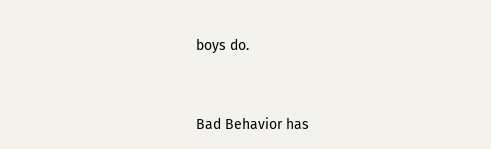boys do.


Bad Behavior has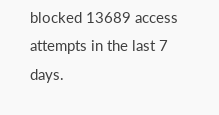blocked 13689 access attempts in the last 7 days.